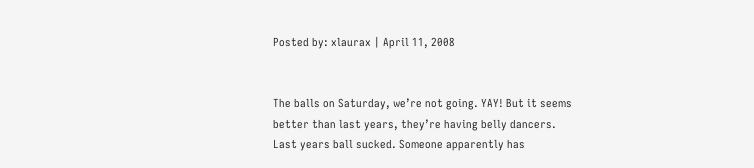Posted by: xlaurax | April 11, 2008


The balls on Saturday, we’re not going. YAY! But it seems better than last years, they’re having belly dancers. Last years ball sucked. Someone apparently has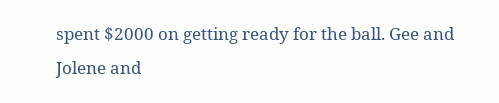spent $2000 on getting ready for the ball. Gee and Jolene and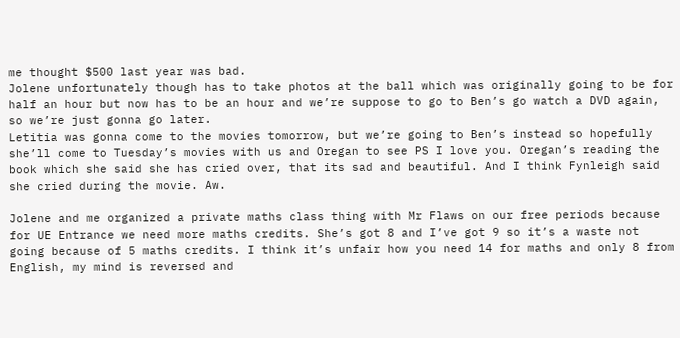me thought $500 last year was bad.
Jolene unfortunately though has to take photos at the ball which was originally going to be for half an hour but now has to be an hour and we’re suppose to go to Ben’s go watch a DVD again, so we’re just gonna go later.
Letitia was gonna come to the movies tomorrow, but we’re going to Ben’s instead so hopefully she’ll come to Tuesday’s movies with us and Oregan to see PS I love you. Oregan’s reading the book which she said she has cried over, that its sad and beautiful. And I think Fynleigh said she cried during the movie. Aw.

Jolene and me organized a private maths class thing with Mr Flaws on our free periods because for UE Entrance we need more maths credits. She’s got 8 and I’ve got 9 so it’s a waste not going because of 5 maths credits. I think it’s unfair how you need 14 for maths and only 8 from English, my mind is reversed and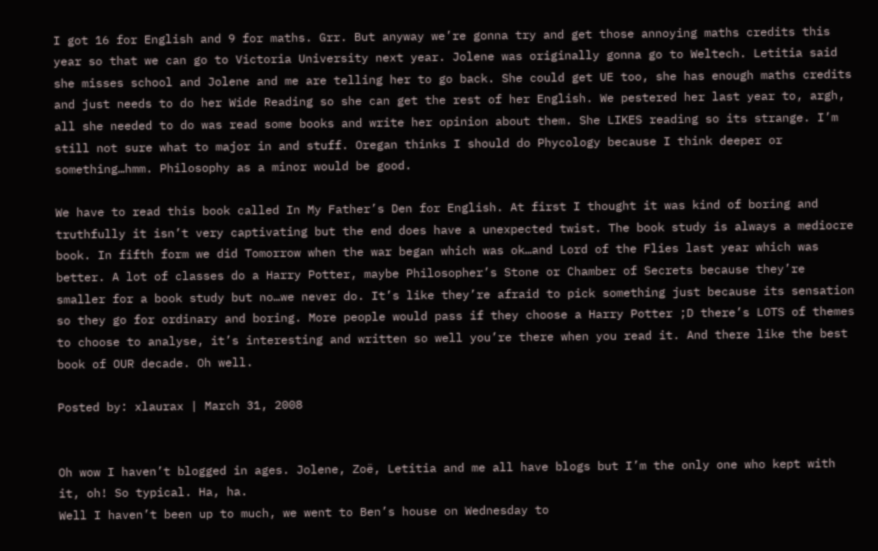I got 16 for English and 9 for maths. Grr. But anyway we’re gonna try and get those annoying maths credits this year so that we can go to Victoria University next year. Jolene was originally gonna go to Weltech. Letitia said she misses school and Jolene and me are telling her to go back. She could get UE too, she has enough maths credits and just needs to do her Wide Reading so she can get the rest of her English. We pestered her last year to, argh, all she needed to do was read some books and write her opinion about them. She LIKES reading so its strange. I’m still not sure what to major in and stuff. Oregan thinks I should do Phycology because I think deeper or something…hmm. Philosophy as a minor would be good.

We have to read this book called In My Father’s Den for English. At first I thought it was kind of boring and truthfully it isn’t very captivating but the end does have a unexpected twist. The book study is always a mediocre book. In fifth form we did Tomorrow when the war began which was ok…and Lord of the Flies last year which was better. A lot of classes do a Harry Potter, maybe Philosopher’s Stone or Chamber of Secrets because they’re smaller for a book study but no…we never do. It’s like they’re afraid to pick something just because its sensation so they go for ordinary and boring. More people would pass if they choose a Harry Potter ;D there’s LOTS of themes to choose to analyse, it’s interesting and written so well you’re there when you read it. And there like the best book of OUR decade. Oh well.

Posted by: xlaurax | March 31, 2008


Oh wow I haven’t blogged in ages. Jolene, Zoë, Letitia and me all have blogs but I’m the only one who kept with it, oh! So typical. Ha, ha.
Well I haven’t been up to much, we went to Ben’s house on Wednesday to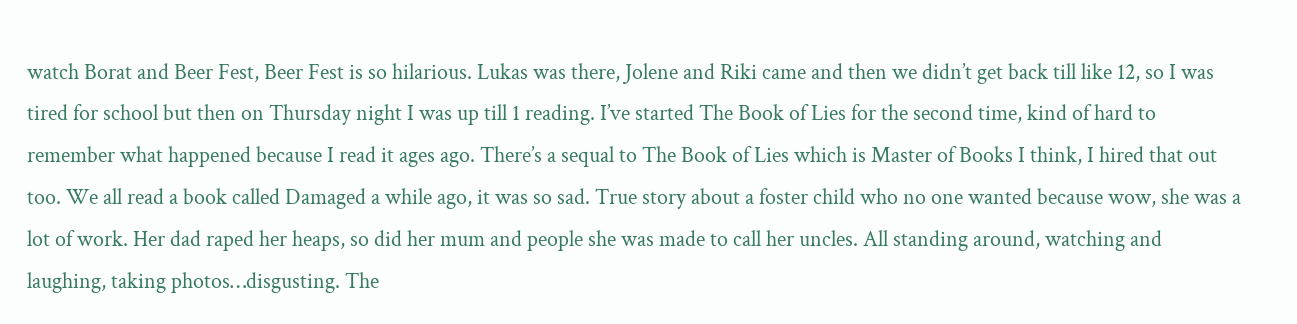watch Borat and Beer Fest, Beer Fest is so hilarious. Lukas was there, Jolene and Riki came and then we didn’t get back till like 12, so I was tired for school but then on Thursday night I was up till 1 reading. I’ve started The Book of Lies for the second time, kind of hard to remember what happened because I read it ages ago. There’s a sequal to The Book of Lies which is Master of Books I think, I hired that out too. We all read a book called Damaged a while ago, it was so sad. True story about a foster child who no one wanted because wow, she was a lot of work. Her dad raped her heaps, so did her mum and people she was made to call her uncles. All standing around, watching and laughing, taking photos…disgusting. The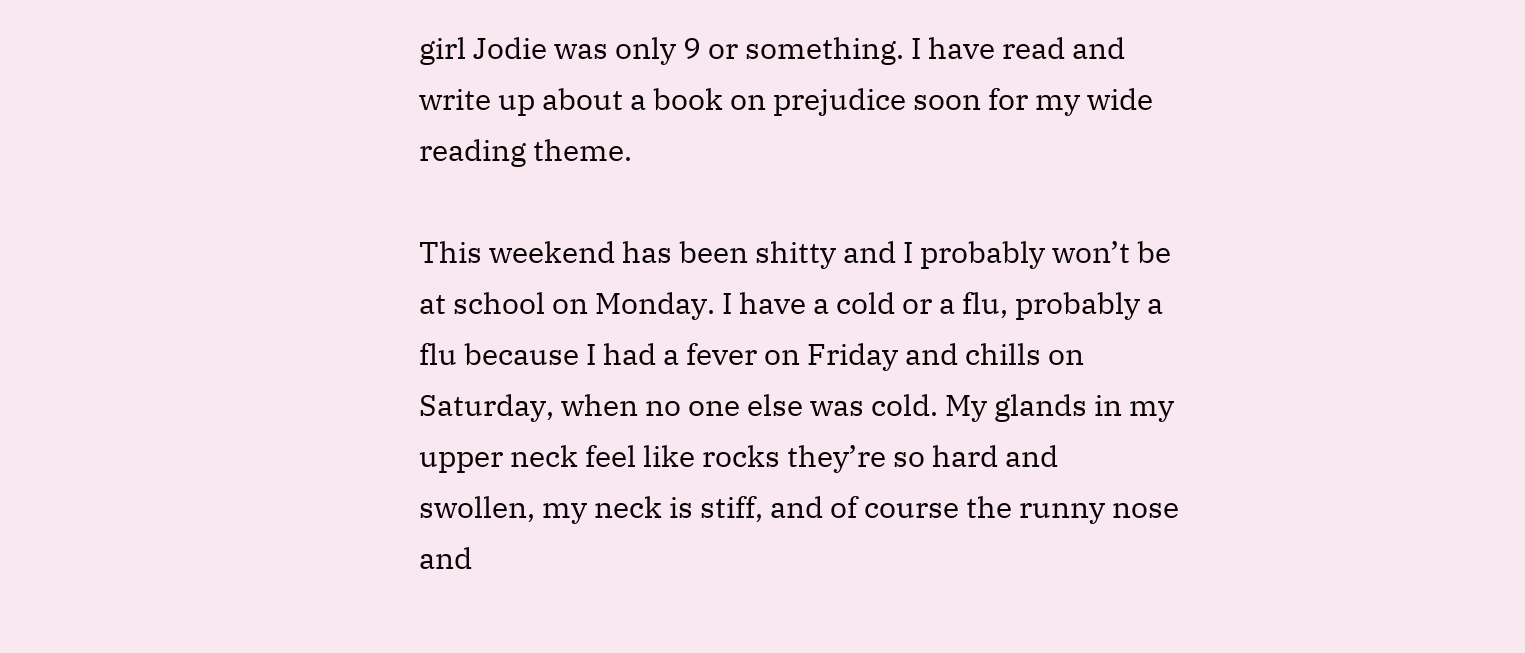girl Jodie was only 9 or something. I have read and write up about a book on prejudice soon for my wide reading theme.

This weekend has been shitty and I probably won’t be at school on Monday. I have a cold or a flu, probably a flu because I had a fever on Friday and chills on Saturday, when no one else was cold. My glands in my upper neck feel like rocks they’re so hard and swollen, my neck is stiff, and of course the runny nose and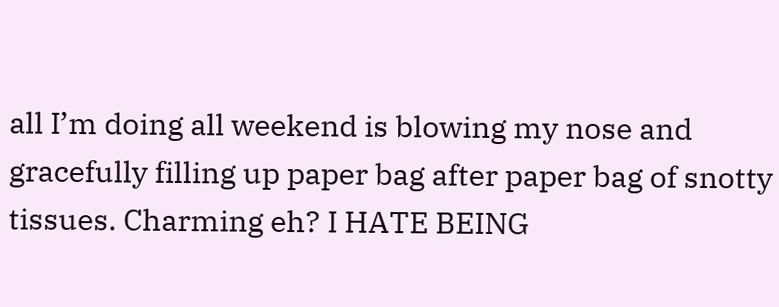all I’m doing all weekend is blowing my nose and gracefully filling up paper bag after paper bag of snotty tissues. Charming eh? I HATE BEING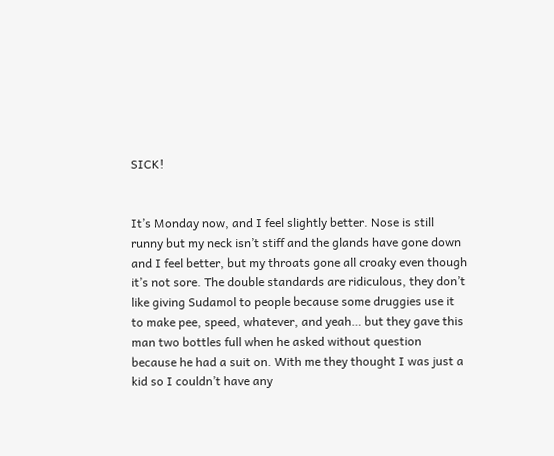SICK!


It’s Monday now, and I feel slightly better. Nose is still runny but my neck isn’t stiff and the glands have gone down and I feel better, but my throats gone all croaky even though it’s not sore. The double standards are ridiculous, they don’t like giving Sudamol to people because some druggies use it to make pee, speed, whatever, and yeah… but they gave this man two bottles full when he asked without question because he had a suit on. With me they thought I was just a kid so I couldn’t have any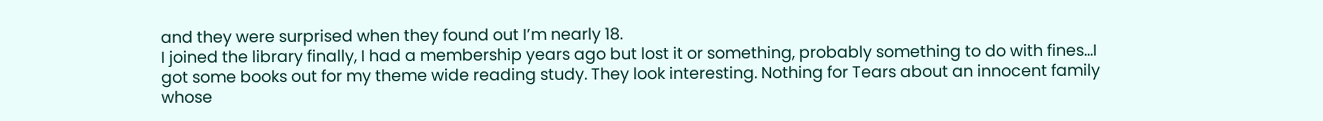and they were surprised when they found out I’m nearly 18.
I joined the library finally, I had a membership years ago but lost it or something, probably something to do with fines…I got some books out for my theme wide reading study. They look interesting. Nothing for Tears about an innocent family whose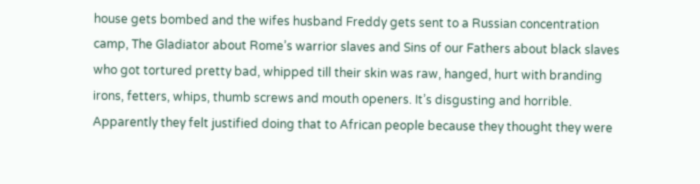house gets bombed and the wifes husband Freddy gets sent to a Russian concentration camp, The Gladiator about Rome’s warrior slaves and Sins of our Fathers about black slaves who got tortured pretty bad, whipped till their skin was raw, hanged, hurt with branding irons, fetters, whips, thumb screws and mouth openers. It’s disgusting and horrible. Apparently they felt justified doing that to African people because they thought they were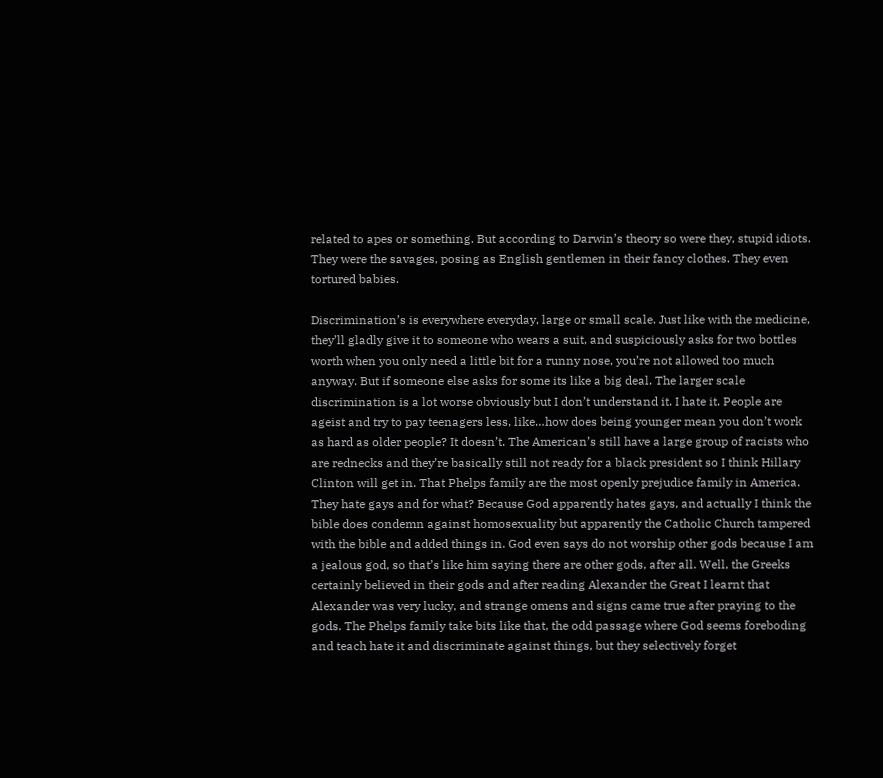related to apes or something. But according to Darwin’s theory so were they, stupid idiots. They were the savages, posing as English gentlemen in their fancy clothes. They even tortured babies.

Discrimination’s is everywhere everyday, large or small scale. Just like with the medicine, they’ll gladly give it to someone who wears a suit, and suspiciously asks for two bottles worth when you only need a little bit for a runny nose, you’re not allowed too much anyway. But if someone else asks for some its like a big deal. The larger scale discrimination is a lot worse obviously but I don’t understand it. I hate it. People are ageist and try to pay teenagers less, like…how does being younger mean you don’t work as hard as older people? It doesn’t. The American’s still have a large group of racists who are rednecks and they’re basically still not ready for a black president so I think Hillary Clinton will get in. That Phelps family are the most openly prejudice family in America. They hate gays and for what? Because God apparently hates gays, and actually I think the bible does condemn against homosexuality but apparently the Catholic Church tampered with the bible and added things in. God even says do not worship other gods because I am a jealous god, so that’s like him saying there are other gods, after all. Well, the Greeks certainly believed in their gods and after reading Alexander the Great I learnt that Alexander was very lucky, and strange omens and signs came true after praying to the gods. The Phelps family take bits like that, the odd passage where God seems foreboding and teach hate it and discriminate against things, but they selectively forget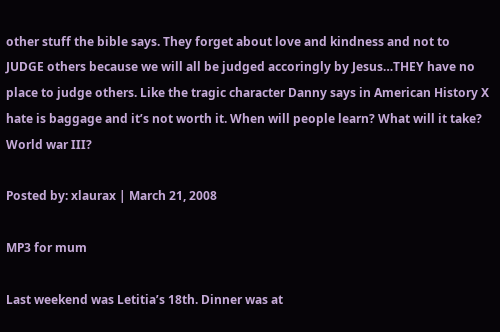other stuff the bible says. They forget about love and kindness and not to JUDGE others because we will all be judged accoringly by Jesus…THEY have no place to judge others. Like the tragic character Danny says in American History X hate is baggage and it’s not worth it. When will people learn? What will it take? World war III?

Posted by: xlaurax | March 21, 2008

MP3 for mum

Last weekend was Letitia’s 18th. Dinner was at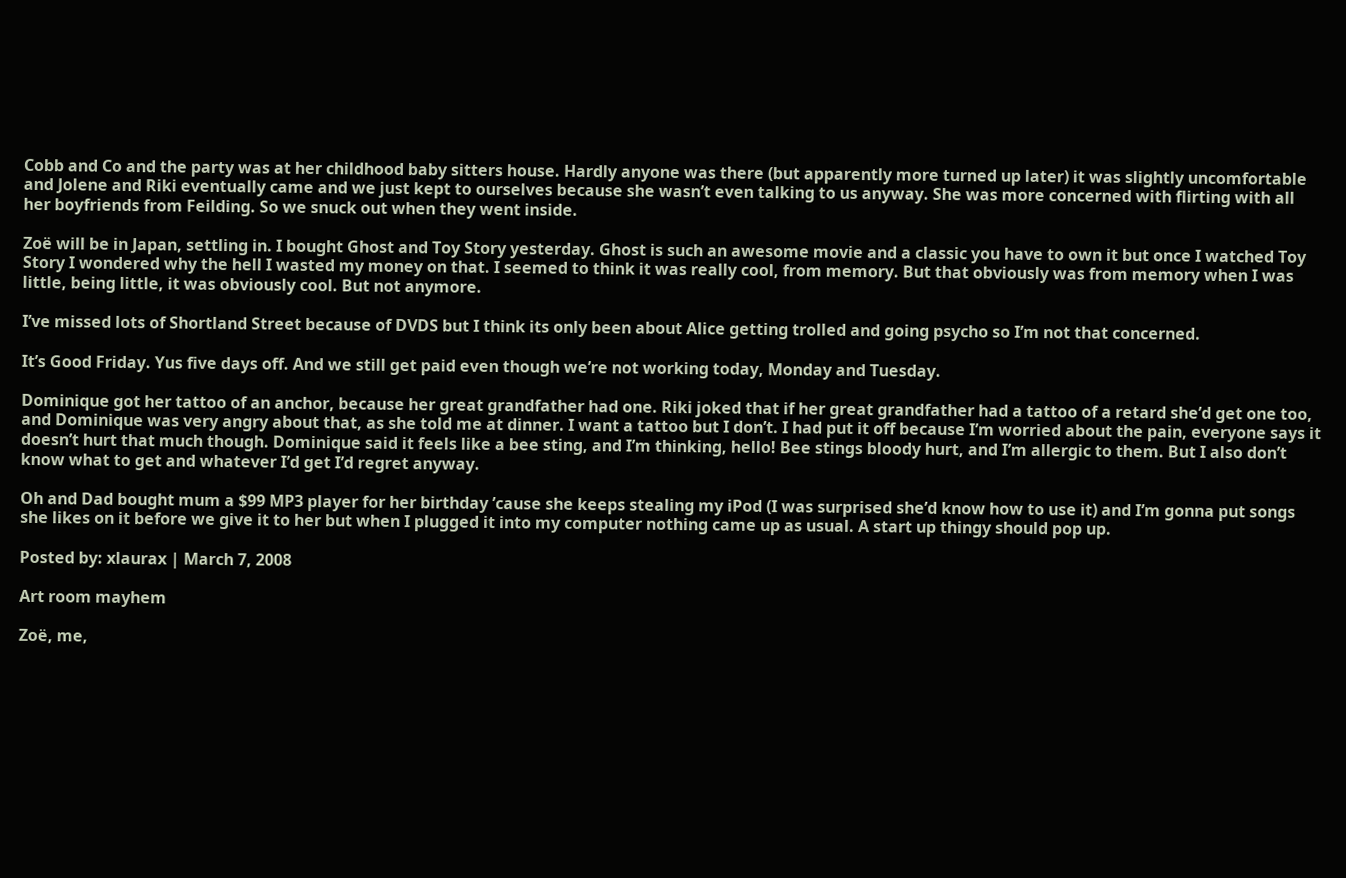Cobb and Co and the party was at her childhood baby sitters house. Hardly anyone was there (but apparently more turned up later) it was slightly uncomfortable and Jolene and Riki eventually came and we just kept to ourselves because she wasn’t even talking to us anyway. She was more concerned with flirting with all her boyfriends from Feilding. So we snuck out when they went inside.

Zoë will be in Japan, settling in. I bought Ghost and Toy Story yesterday. Ghost is such an awesome movie and a classic you have to own it but once I watched Toy Story I wondered why the hell I wasted my money on that. I seemed to think it was really cool, from memory. But that obviously was from memory when I was little, being little, it was obviously cool. But not anymore.

I’ve missed lots of Shortland Street because of DVDS but I think its only been about Alice getting trolled and going psycho so I’m not that concerned.

It’s Good Friday. Yus five days off. And we still get paid even though we’re not working today, Monday and Tuesday.

Dominique got her tattoo of an anchor, because her great grandfather had one. Riki joked that if her great grandfather had a tattoo of a retard she’d get one too, and Dominique was very angry about that, as she told me at dinner. I want a tattoo but I don’t. I had put it off because I’m worried about the pain, everyone says it doesn’t hurt that much though. Dominique said it feels like a bee sting, and I’m thinking, hello! Bee stings bloody hurt, and I’m allergic to them. But I also don’t know what to get and whatever I’d get I’d regret anyway.

Oh and Dad bought mum a $99 MP3 player for her birthday ’cause she keeps stealing my iPod (I was surprised she’d know how to use it) and I’m gonna put songs she likes on it before we give it to her but when I plugged it into my computer nothing came up as usual. A start up thingy should pop up.

Posted by: xlaurax | March 7, 2008

Art room mayhem

Zoë, me,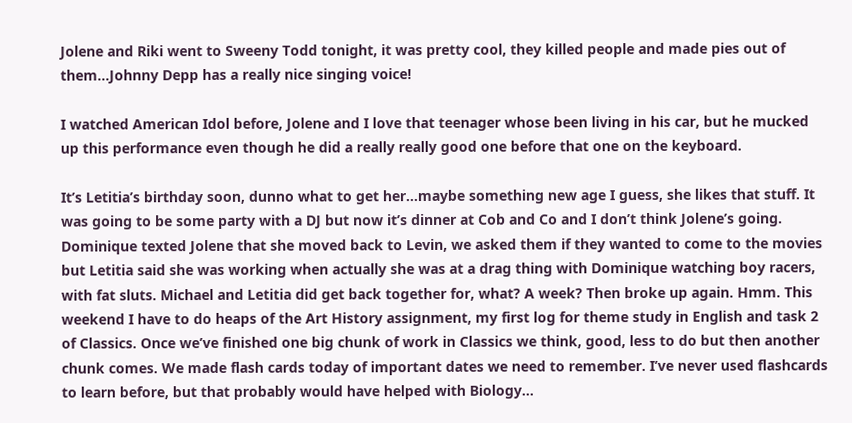Jolene and Riki went to Sweeny Todd tonight, it was pretty cool, they killed people and made pies out of them…Johnny Depp has a really nice singing voice!

I watched American Idol before, Jolene and I love that teenager whose been living in his car, but he mucked up this performance even though he did a really really good one before that one on the keyboard.

It’s Letitia’s birthday soon, dunno what to get her…maybe something new age I guess, she likes that stuff. It was going to be some party with a DJ but now it’s dinner at Cob and Co and I don’t think Jolene’s going. Dominique texted Jolene that she moved back to Levin, we asked them if they wanted to come to the movies but Letitia said she was working when actually she was at a drag thing with Dominique watching boy racers, with fat sluts. Michael and Letitia did get back together for, what? A week? Then broke up again. Hmm. This weekend I have to do heaps of the Art History assignment, my first log for theme study in English and task 2 of Classics. Once we’ve finished one big chunk of work in Classics we think, good, less to do but then another chunk comes. We made flash cards today of important dates we need to remember. I’ve never used flashcards to learn before, but that probably would have helped with Biology…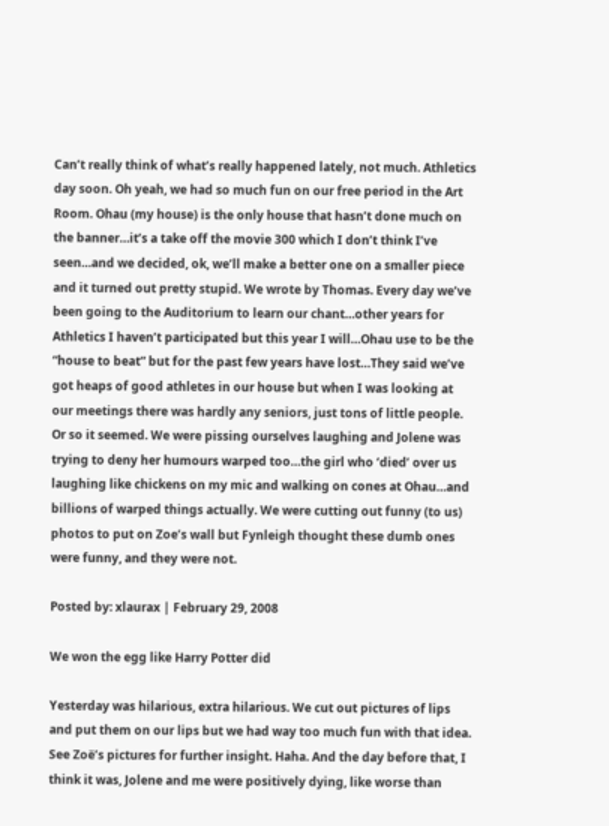Can’t really think of what’s really happened lately, not much. Athletics day soon. Oh yeah, we had so much fun on our free period in the Art Room. Ohau (my house) is the only house that hasn’t done much on the banner…it’s a take off the movie 300 which I don’t think I’ve seen…and we decided, ok, we’ll make a better one on a smaller piece and it turned out pretty stupid. We wrote by Thomas. Every day we’ve been going to the Auditorium to learn our chant…other years for Athletics I haven’t participated but this year I will…Ohau use to be the “house to beat” but for the past few years have lost…They said we’ve got heaps of good athletes in our house but when I was looking at our meetings there was hardly any seniors, just tons of little people. Or so it seemed. We were pissing ourselves laughing and Jolene was trying to deny her humours warped too…the girl who ‘died’ over us laughing like chickens on my mic and walking on cones at Ohau…and billions of warped things actually. We were cutting out funny (to us) photos to put on Zoe’s wall but Fynleigh thought these dumb ones were funny, and they were not.

Posted by: xlaurax | February 29, 2008

We won the egg like Harry Potter did

Yesterday was hilarious, extra hilarious. We cut out pictures of lips and put them on our lips but we had way too much fun with that idea. See Zoë’s pictures for further insight. Haha. And the day before that, I think it was, Jolene and me were positively dying, like worse than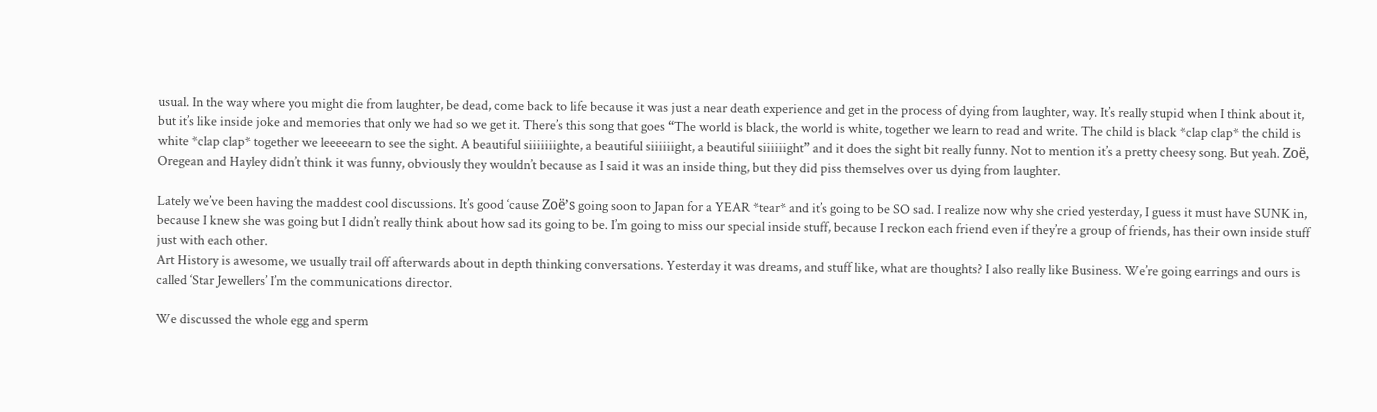usual. In the way where you might die from laughter, be dead, come back to life because it was just a near death experience and get in the process of dying from laughter, way. It’s really stupid when I think about it, but it’s like inside joke and memories that only we had so we get it. There’s this song that goes “The world is black, the world is white, together we learn to read and write. The child is black *clap clap* the child is white *clap clap* together we leeeeearn to see the sight. A beautiful siiiiiiighte, a beautiful siiiiiight, a beautiful siiiiiight” and it does the sight bit really funny. Not to mention it’s a pretty cheesy song. But yeah. Zoë, Oregean and Hayley didn’t think it was funny, obviously they wouldn’t because as I said it was an inside thing, but they did piss themselves over us dying from laughter.

Lately we’ve been having the maddest cool discussions. It’s good ‘cause Zoë’s going soon to Japan for a YEAR *tear* and it’s going to be SO sad. I realize now why she cried yesterday, I guess it must have SUNK in, because I knew she was going but I didn’t really think about how sad its going to be. I’m going to miss our special inside stuff, because I reckon each friend even if they’re a group of friends, has their own inside stuff just with each other.
Art History is awesome, we usually trail off afterwards about in depth thinking conversations. Yesterday it was dreams, and stuff like, what are thoughts? I also really like Business. We’re going earrings and ours is called ‘Star Jewellers’ I’m the communications director.

We discussed the whole egg and sperm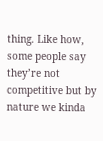thing. Like how, some people say they’re not competitive but by nature we kinda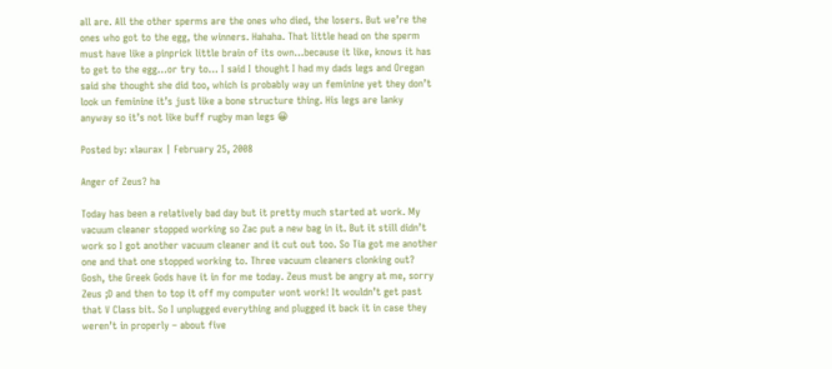all are. All the other sperms are the ones who died, the losers. But we’re the ones who got to the egg, the winners. Hahaha. That little head on the sperm must have like a pinprick little brain of its own…because it like, knows it has to get to the egg…or try to… I said I thought I had my dads legs and Oregan said she thought she did too, which is probably way un feminine yet they don’t look un feminine it’s just like a bone structure thing. His legs are lanky anyway so it’s not like buff rugby man legs 😀

Posted by: xlaurax | February 25, 2008

Anger of Zeus? ha

Today has been a relatively bad day but it pretty much started at work. My vacuum cleaner stopped working so Zac put a new bag in it. But it still didn’t work so I got another vacuum cleaner and it cut out too. So Tia got me another one and that one stopped working to. Three vacuum cleaners clonking out? Gosh, the Greek Gods have it in for me today. Zeus must be angry at me, sorry Zeus ;D and then to top it off my computer wont work! It wouldn’t get past that V Class bit. So I unplugged everything and plugged it back it in case they weren’t in properly – about five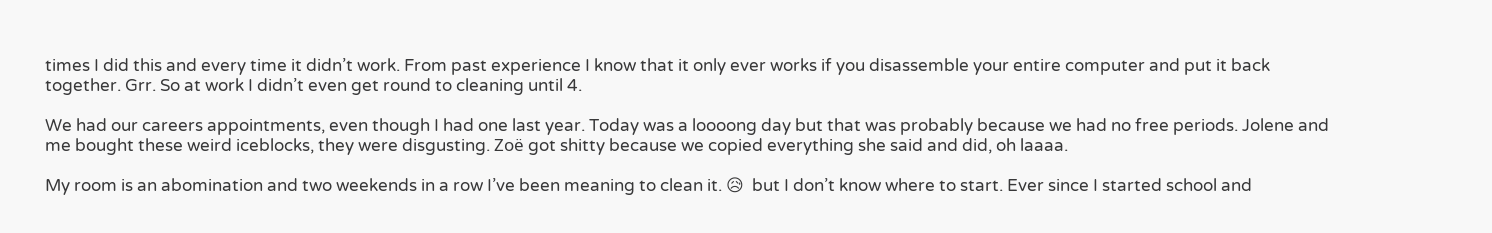times I did this and every time it didn’t work. From past experience I know that it only ever works if you disassemble your entire computer and put it back together. Grr. So at work I didn’t even get round to cleaning until 4.

We had our careers appointments, even though I had one last year. Today was a loooong day but that was probably because we had no free periods. Jolene and me bought these weird iceblocks, they were disgusting. Zoë got shitty because we copied everything she said and did, oh laaaa.

My room is an abomination and two weekends in a row I’ve been meaning to clean it. 😥  but I don’t know where to start. Ever since I started school and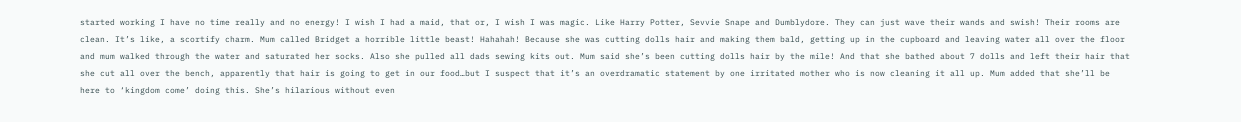started working I have no time really and no energy! I wish I had a maid, that or, I wish I was magic. Like Harry Potter, Sevvie Snape and Dumblydore. They can just wave their wands and swish! Their rooms are clean. It’s like, a scortify charm. Mum called Bridget a horrible little beast! Hahahah! Because she was cutting dolls hair and making them bald, getting up in the cupboard and leaving water all over the floor and mum walked through the water and saturated her socks. Also she pulled all dads sewing kits out. Mum said she’s been cutting dolls hair by the mile! And that she bathed about 7 dolls and left their hair that she cut all over the bench, apparently that hair is going to get in our food…but I suspect that it’s an overdramatic statement by one irritated mother who is now cleaning it all up. Mum added that she’ll be here to ‘kingdom come’ doing this. She’s hilarious without even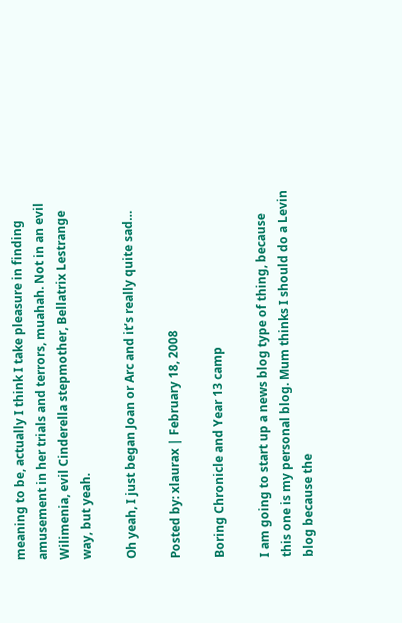meaning to be, actually I think I take pleasure in finding amusement in her trials and terrors, muahah. Not in an evil Wilimenia, evil Cinderella stepmother, Bellatrix Lestrange way, but yeah.

Oh yeah, I just began Joan or Arc and it’s really quite sad…

Posted by: xlaurax | February 18, 2008

Boring Chronicle and Year 13 camp

I am going to start up a news blog type of thing, because this one is my personal blog. Mum thinks I should do a Levin blog because the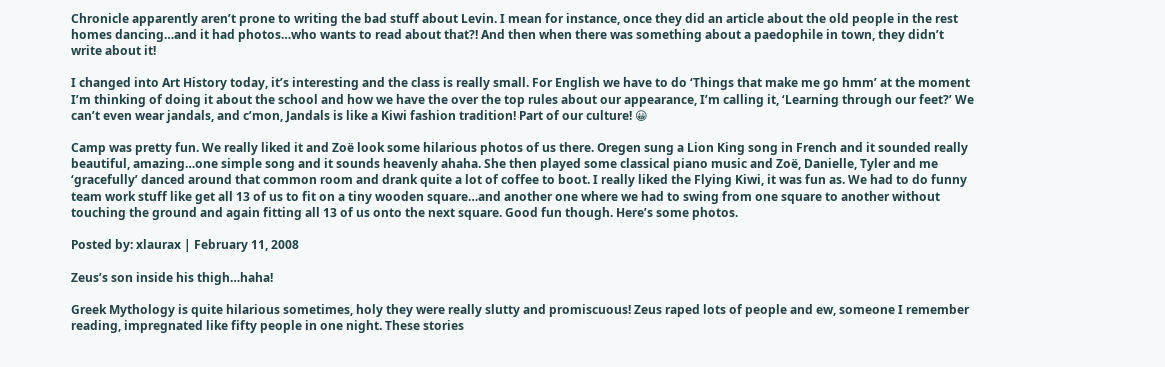Chronicle apparently aren’t prone to writing the bad stuff about Levin. I mean for instance, once they did an article about the old people in the rest homes dancing…and it had photos…who wants to read about that?! And then when there was something about a paedophile in town, they didn’t write about it!

I changed into Art History today, it’s interesting and the class is really small. For English we have to do ‘Things that make me go hmm’ at the moment I’m thinking of doing it about the school and how we have the over the top rules about our appearance, I’m calling it, ‘Learning through our feet?’ We can’t even wear jandals, and c’mon, Jandals is like a Kiwi fashion tradition! Part of our culture! 😀

Camp was pretty fun. We really liked it and Zoë look some hilarious photos of us there. Oregen sung a Lion King song in French and it sounded really beautiful, amazing…one simple song and it sounds heavenly ahaha. She then played some classical piano music and Zoë, Danielle, Tyler and me ‘gracefully’ danced around that common room and drank quite a lot of coffee to boot. I really liked the Flying Kiwi, it was fun as. We had to do funny team work stuff like get all 13 of us to fit on a tiny wooden square…and another one where we had to swing from one square to another without touching the ground and again fitting all 13 of us onto the next square. Good fun though. Here’s some photos.

Posted by: xlaurax | February 11, 2008

Zeus’s son inside his thigh…haha!

Greek Mythology is quite hilarious sometimes, holy they were really slutty and promiscuous! Zeus raped lots of people and ew, someone I remember reading, impregnated like fifty people in one night. These stories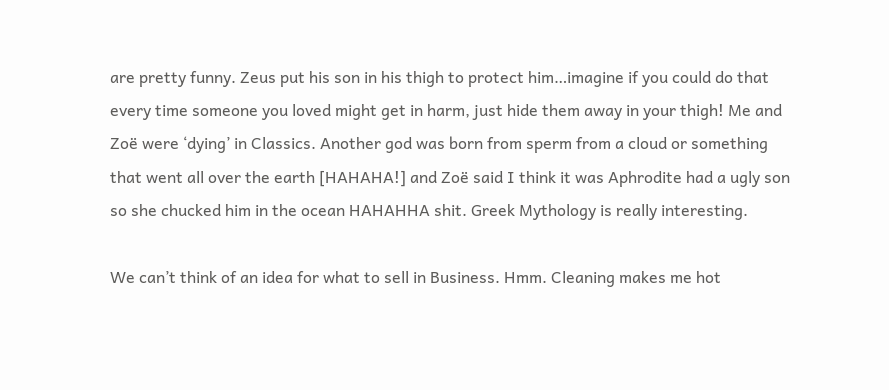are pretty funny. Zeus put his son in his thigh to protect him…imagine if you could do that every time someone you loved might get in harm, just hide them away in your thigh! Me and Zoë were ‘dying’ in Classics. Another god was born from sperm from a cloud or something that went all over the earth [HAHAHA!] and Zoë said I think it was Aphrodite had a ugly son so she chucked him in the ocean HAHAHHA shit. Greek Mythology is really interesting.

We can’t think of an idea for what to sell in Business. Hmm. Cleaning makes me hot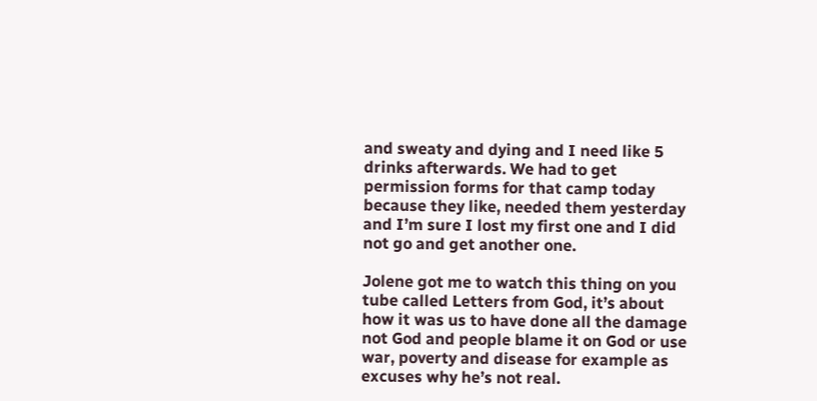and sweaty and dying and I need like 5 drinks afterwards. We had to get permission forms for that camp today because they like, needed them yesterday and I’m sure I lost my first one and I did not go and get another one.

Jolene got me to watch this thing on you tube called Letters from God, it’s about how it was us to have done all the damage not God and people blame it on God or use war, poverty and disease for example as excuses why he’s not real.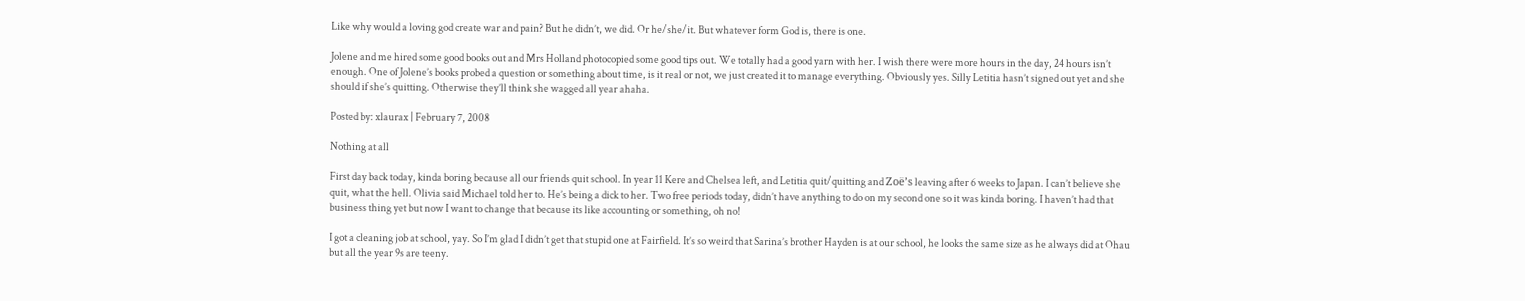Like why would a loving god create war and pain? But he didn’t, we did. Or he/she/it. But whatever form God is, there is one.

Jolene and me hired some good books out and Mrs Holland photocopied some good tips out. We totally had a good yarn with her. I wish there were more hours in the day, 24 hours isn’t enough. One of Jolene’s books probed a question or something about time, is it real or not, we just created it to manage everything. Obviously yes. Silly Letitia hasn’t signed out yet and she should if she’s quitting. Otherwise they’ll think she wagged all year ahaha.

Posted by: xlaurax | February 7, 2008

Nothing at all

First day back today, kinda boring because all our friends quit school. In year 11 Kere and Chelsea left, and Letitia quit/quitting and Zoë’s leaving after 6 weeks to Japan. I can’t believe she quit, what the hell. Olivia said Michael told her to. He’s being a dick to her. Two free periods today, didn’t have anything to do on my second one so it was kinda boring. I haven’t had that business thing yet but now I want to change that because its like accounting or something, oh no!

I got a cleaning job at school, yay. So I’m glad I didn’t get that stupid one at Fairfield. It’s so weird that Sarina’s brother Hayden is at our school, he looks the same size as he always did at Ohau but all the year 9s are teeny.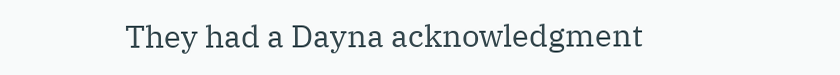They had a Dayna acknowledgment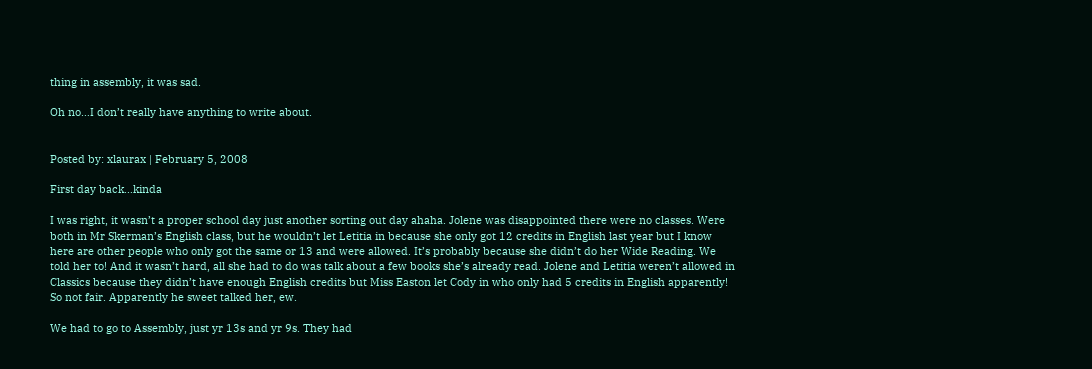thing in assembly, it was sad.

Oh no…I don’t really have anything to write about.


Posted by: xlaurax | February 5, 2008

First day back…kinda

I was right, it wasn’t a proper school day just another sorting out day ahaha. Jolene was disappointed there were no classes. Were both in Mr Skerman’s English class, but he wouldn’t let Letitia in because she only got 12 credits in English last year but I know here are other people who only got the same or 13 and were allowed. It’s probably because she didn’t do her Wide Reading. We told her to! And it wasn’t hard, all she had to do was talk about a few books she’s already read. Jolene and Letitia weren’t allowed in Classics because they didn’t have enough English credits but Miss Easton let Cody in who only had 5 credits in English apparently! So not fair. Apparently he sweet talked her, ew.

We had to go to Assembly, just yr 13s and yr 9s. They had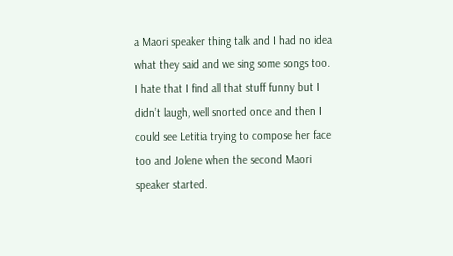a Maori speaker thing talk and I had no idea what they said and we sing some songs too. I hate that I find all that stuff funny but I didn’t laugh, well snorted once and then I could see Letitia trying to compose her face too and Jolene when the second Maori speaker started.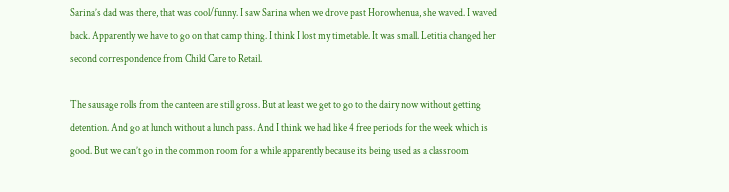Sarina’s dad was there, that was cool/funny. I saw Sarina when we drove past Horowhenua, she waved. I waved back. Apparently we have to go on that camp thing. I think I lost my timetable. It was small. Letitia changed her second correspondence from Child Care to Retail.

The sausage rolls from the canteen are still gross. But at least we get to go to the dairy now without getting detention. And go at lunch without a lunch pass. And I think we had like 4 free periods for the week which is good. But we can’t go in the common room for a while apparently because its being used as a classroom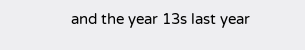and the year 13s last year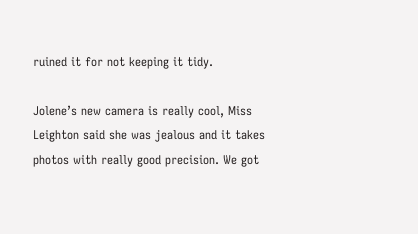ruined it for not keeping it tidy.

Jolene’s new camera is really cool, Miss Leighton said she was jealous and it takes photos with really good precision. We got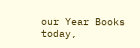our Year Books today,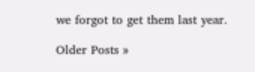we forgot to get them last year.

Older Posts »